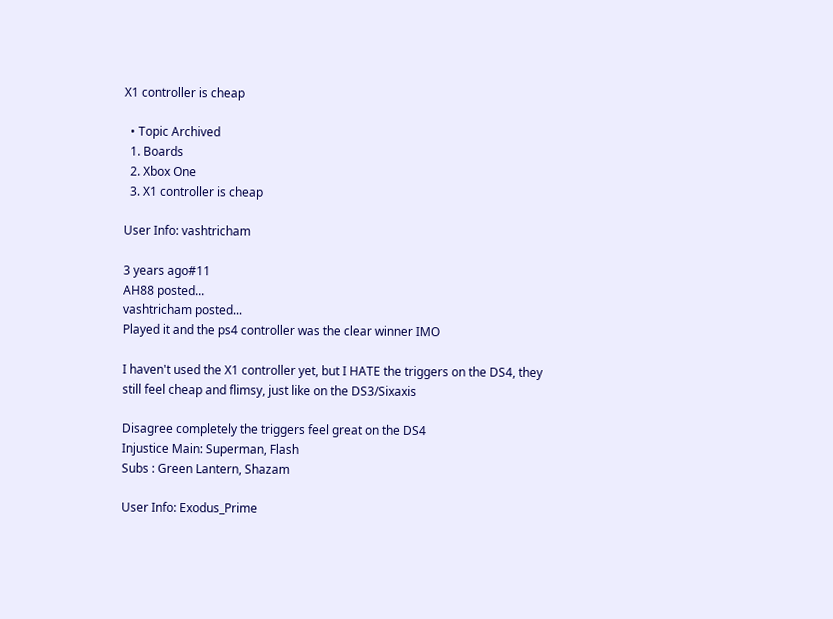X1 controller is cheap

  • Topic Archived
  1. Boards
  2. Xbox One
  3. X1 controller is cheap

User Info: vashtricham

3 years ago#11
AH88 posted...
vashtricham posted...
Played it and the ps4 controller was the clear winner IMO

I haven't used the X1 controller yet, but I HATE the triggers on the DS4, they still feel cheap and flimsy, just like on the DS3/Sixaxis

Disagree completely the triggers feel great on the DS4
Injustice Main: Superman, Flash
Subs : Green Lantern, Shazam

User Info: Exodus_Prime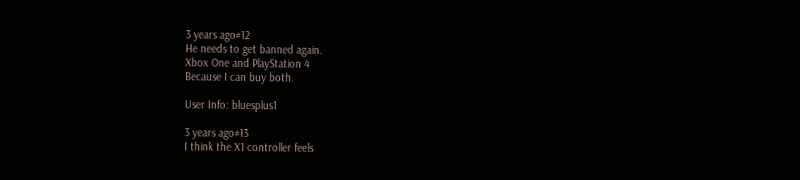3 years ago#12
He needs to get banned again.
Xbox One and PlayStation 4
Because I can buy both.

User Info: bluesplus1

3 years ago#13
I think the X1 controller feels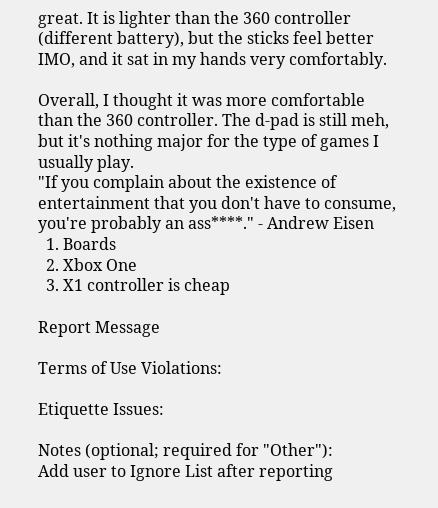great. It is lighter than the 360 controller (different battery), but the sticks feel better IMO, and it sat in my hands very comfortably.

Overall, I thought it was more comfortable than the 360 controller. The d-pad is still meh, but it's nothing major for the type of games I usually play.
"If you complain about the existence of entertainment that you don't have to consume, you're probably an ass****." - Andrew Eisen
  1. Boards
  2. Xbox One
  3. X1 controller is cheap

Report Message

Terms of Use Violations:

Etiquette Issues:

Notes (optional; required for "Other"):
Add user to Ignore List after reporting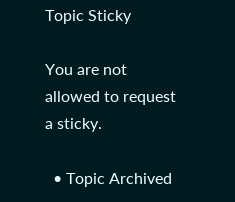Topic Sticky

You are not allowed to request a sticky.

  • Topic Archived